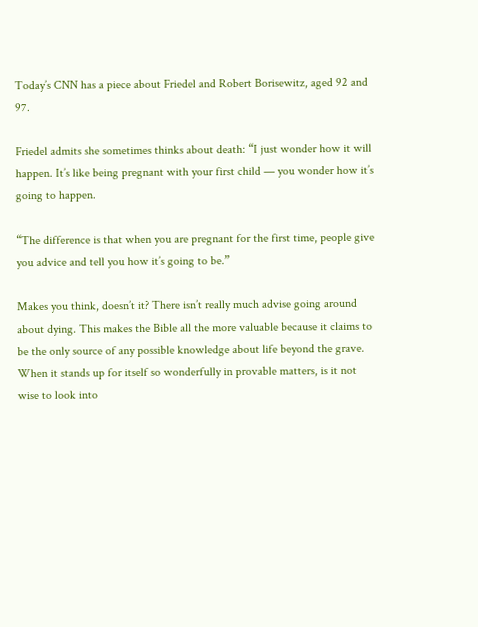Today’s CNN has a piece about Friedel and Robert Borisewitz, aged 92 and 97.

Friedel admits she sometimes thinks about death: “I just wonder how it will happen. It’s like being pregnant with your first child — you wonder how it’s going to happen.

“The difference is that when you are pregnant for the first time, people give you advice and tell you how it’s going to be.”

Makes you think, doesn’t it? There isn’t really much advise going around about dying. This makes the Bible all the more valuable because it claims to be the only source of any possible knowledge about life beyond the grave.  When it stands up for itself so wonderfully in provable matters, is it not wise to look into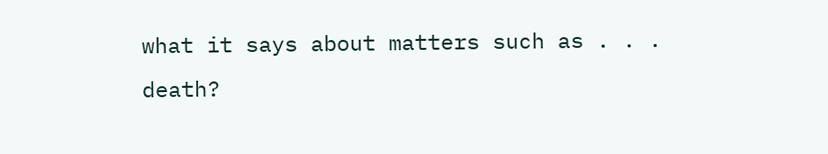what it says about matters such as . . . death?